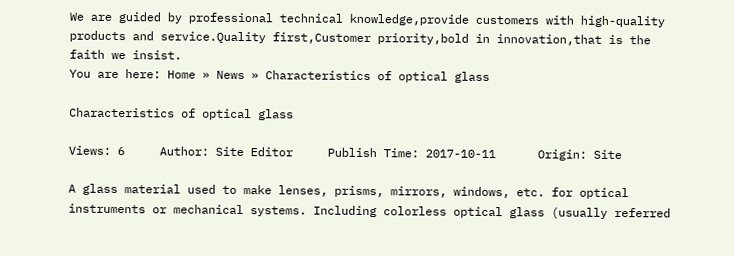We are guided by professional technical knowledge,provide customers with high-quality products and service.Quality first,Customer priority,bold in innovation,that is the faith we insist.
You are here: Home » News » Characteristics of optical glass

Characteristics of optical glass

Views: 6     Author: Site Editor     Publish Time: 2017-10-11      Origin: Site

A glass material used to make lenses, prisms, mirrors, windows, etc. for optical instruments or mechanical systems. Including colorless optical glass (usually referred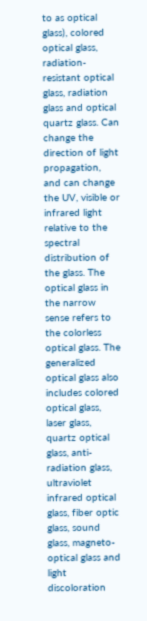to as optical glass), colored optical glass, radiation-resistant optical glass, radiation glass and optical quartz glass. Can change the direction of light propagation, and can change the UV, visible or infrared light relative to the spectral distribution of the glass. The optical glass in the narrow sense refers to the colorless optical glass. The generalized optical glass also includes colored optical glass, laser glass, quartz optical glass, anti-radiation glass, ultraviolet infrared optical glass, fiber optic glass, sound glass, magneto-optical glass and light discoloration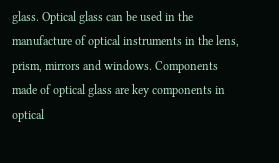glass. Optical glass can be used in the manufacture of optical instruments in the lens, prism, mirrors and windows. Components made of optical glass are key components in optical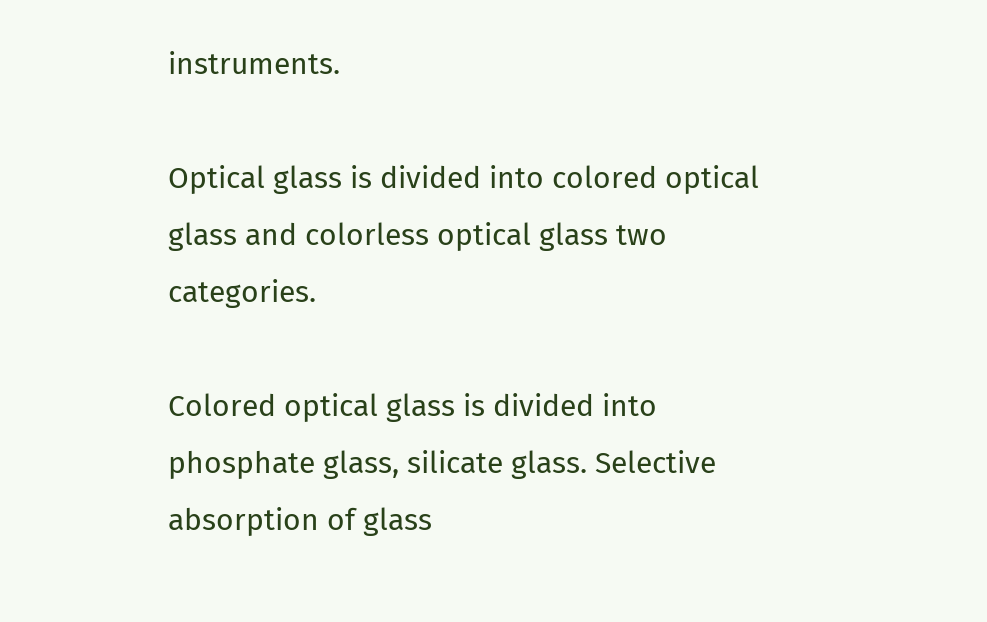instruments.

Optical glass is divided into colored optical glass and colorless optical glass two categories.

Colored optical glass is divided into phosphate glass, silicate glass. Selective absorption of glass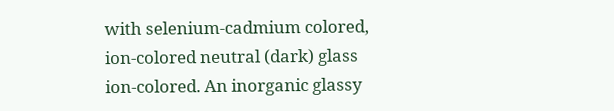with selenium-cadmium colored, ion-colored neutral (dark) glass ion-colored. An inorganic glassy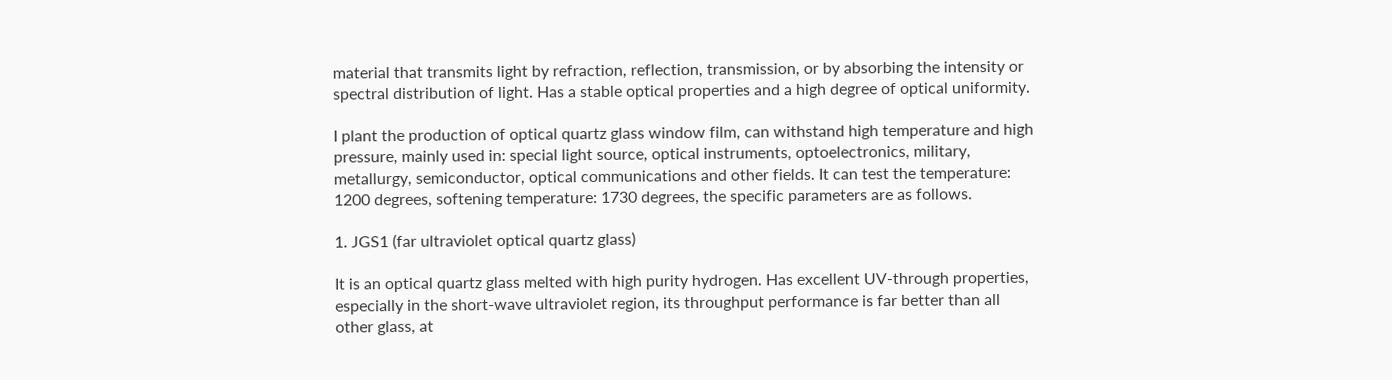material that transmits light by refraction, reflection, transmission, or by absorbing the intensity or spectral distribution of light. Has a stable optical properties and a high degree of optical uniformity.

I plant the production of optical quartz glass window film, can withstand high temperature and high pressure, mainly used in: special light source, optical instruments, optoelectronics, military, metallurgy, semiconductor, optical communications and other fields. It can test the temperature: 1200 degrees, softening temperature: 1730 degrees, the specific parameters are as follows.

1. JGS1 (far ultraviolet optical quartz glass)

It is an optical quartz glass melted with high purity hydrogen. Has excellent UV-through properties, especially in the short-wave ultraviolet region, its throughput performance is far better than all other glass, at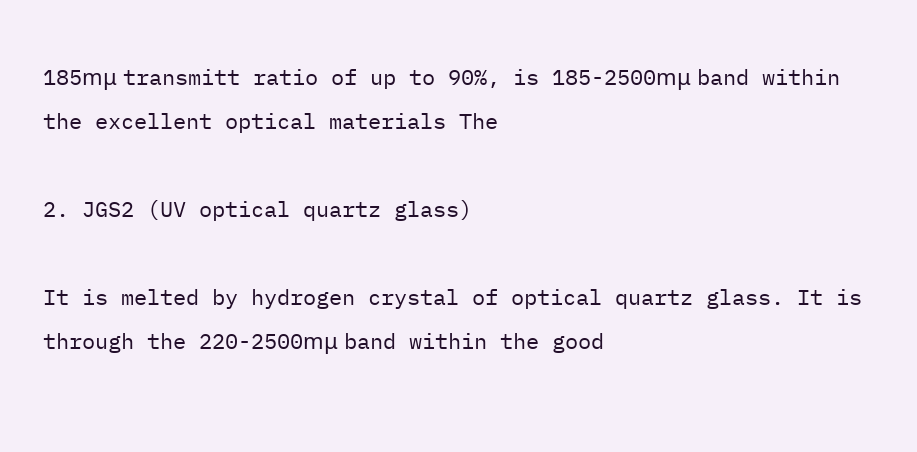185mμ transmitt ratio of up to 90%, is 185-2500mμ band within the excellent optical materials The

2. JGS2 (UV optical quartz glass)

It is melted by hydrogen crystal of optical quartz glass. It is through the 220-2500mμ band within the good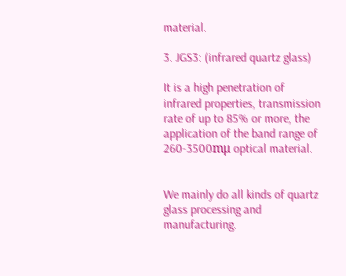material.

3. JGS3: (infrared quartz glass)

It is a high penetration of infrared properties, transmission rate of up to 85% or more, the application of the band range of 260-3500mμ optical material.


We mainly do all kinds of quartz glass processing and manufacturing.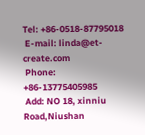Tel: +86-0518-87795018
 E-mail: linda@et-create.com
 Phone: +86-13775405985
 Add: NO 18, xinniu Road,Niushan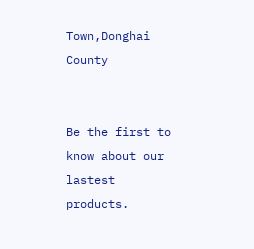Town,Donghai County


Be the first to know about our lastest products.